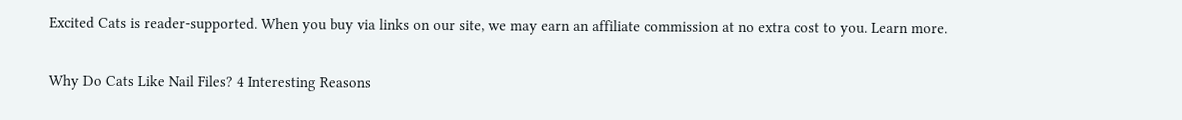Excited Cats is reader-supported. When you buy via links on our site, we may earn an affiliate commission at no extra cost to you. Learn more.

Why Do Cats Like Nail Files? 4 Interesting Reasons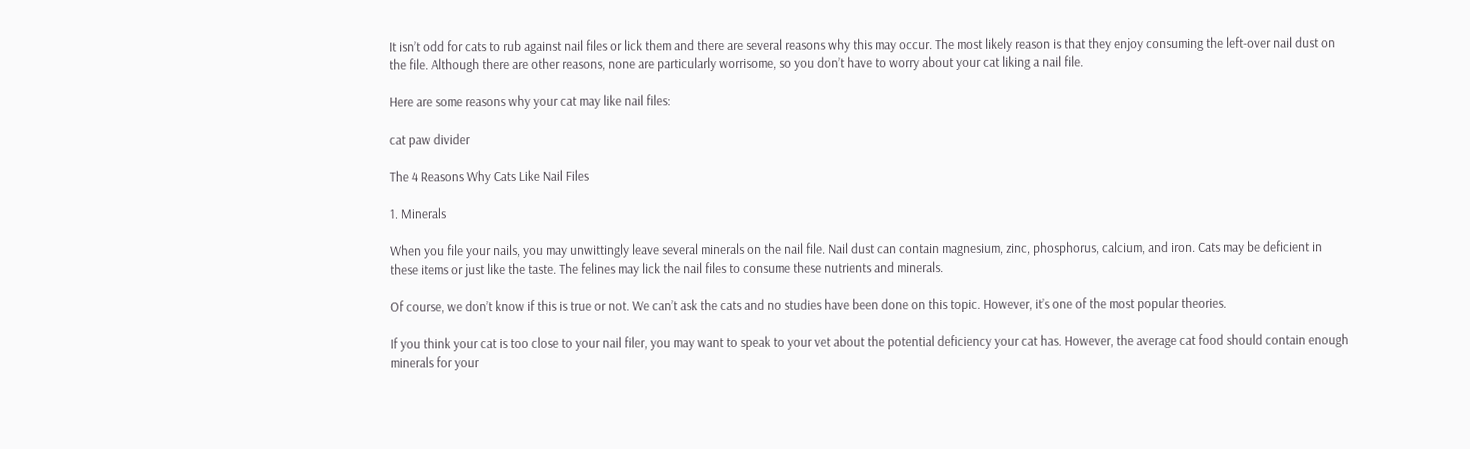It isn’t odd for cats to rub against nail files or lick them and there are several reasons why this may occur. The most likely reason is that they enjoy consuming the left-over nail dust on the file. Although there are other reasons, none are particularly worrisome, so you don’t have to worry about your cat liking a nail file.

Here are some reasons why your cat may like nail files:

cat paw divider

The 4 Reasons Why Cats Like Nail Files

1. Minerals

When you file your nails, you may unwittingly leave several minerals on the nail file. Nail dust can contain magnesium, zinc, phosphorus, calcium, and iron. Cats may be deficient in these items or just like the taste. The felines may lick the nail files to consume these nutrients and minerals.

Of course, we don’t know if this is true or not. We can’t ask the cats and no studies have been done on this topic. However, it’s one of the most popular theories.

If you think your cat is too close to your nail filer, you may want to speak to your vet about the potential deficiency your cat has. However, the average cat food should contain enough minerals for your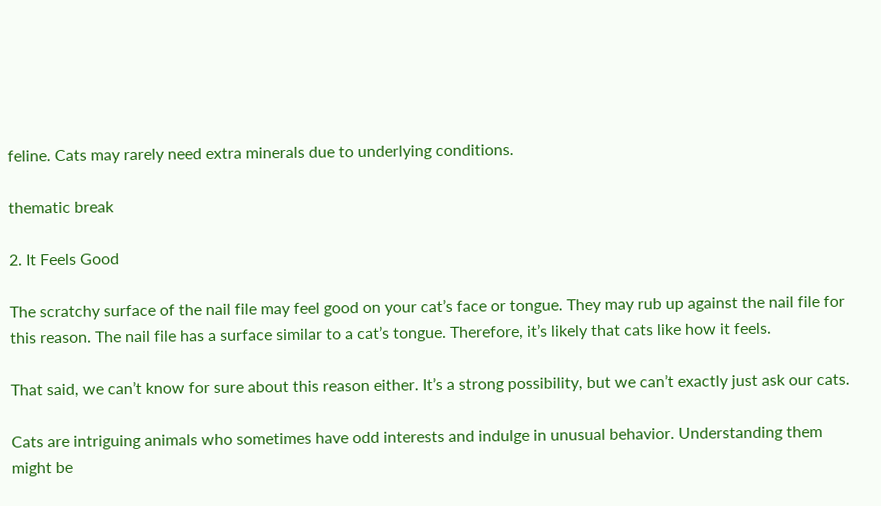feline. Cats may rarely need extra minerals due to underlying conditions.

thematic break

2. It Feels Good

The scratchy surface of the nail file may feel good on your cat’s face or tongue. They may rub up against the nail file for this reason. The nail file has a surface similar to a cat’s tongue. Therefore, it’s likely that cats like how it feels.

That said, we can’t know for sure about this reason either. It’s a strong possibility, but we can’t exactly just ask our cats.

Cats are intriguing animals who sometimes have odd interests and indulge in unusual behavior. Understanding them might be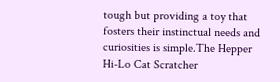tough but providing a toy that fosters their instinctual needs and curiosities is simple.The Hepper Hi-Lo Cat Scratcher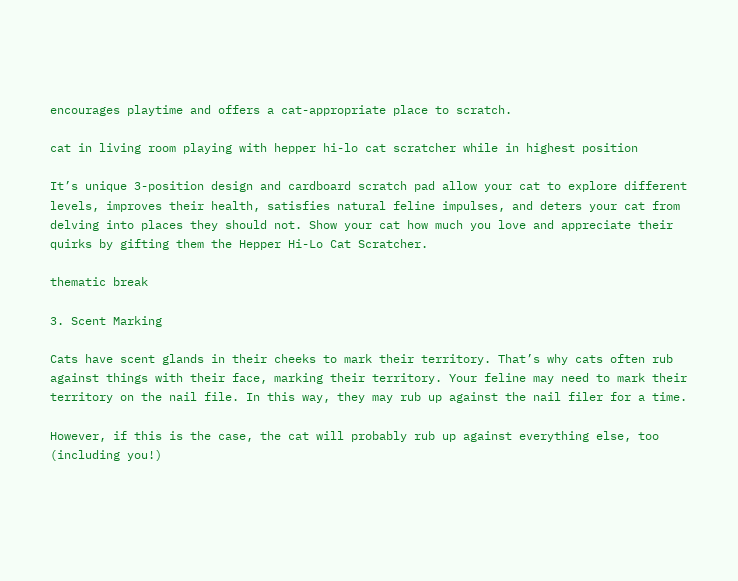encourages playtime and offers a cat-appropriate place to scratch.

cat in living room playing with hepper hi-lo cat scratcher while in highest position

It’s unique 3-position design and cardboard scratch pad allow your cat to explore different levels, improves their health, satisfies natural feline impulses, and deters your cat from delving into places they should not. Show your cat how much you love and appreciate their quirks by gifting them the Hepper Hi-Lo Cat Scratcher.

thematic break

3. Scent Marking

Cats have scent glands in their cheeks to mark their territory. That’s why cats often rub against things with their face, marking their territory. Your feline may need to mark their territory on the nail file. In this way, they may rub up against the nail filer for a time.

However, if this is the case, the cat will probably rub up against everything else, too (including you!)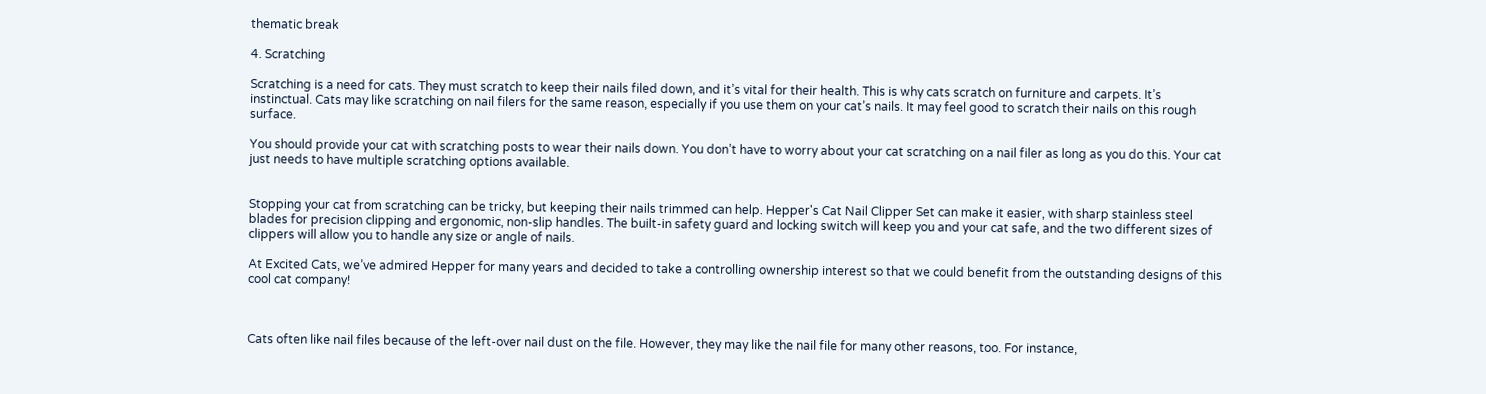thematic break

4. Scratching

Scratching is a need for cats. They must scratch to keep their nails filed down, and it’s vital for their health. This is why cats scratch on furniture and carpets. It’s instinctual. Cats may like scratching on nail filers for the same reason, especially if you use them on your cat’s nails. It may feel good to scratch their nails on this rough surface.

You should provide your cat with scratching posts to wear their nails down. You don’t have to worry about your cat scratching on a nail filer as long as you do this. Your cat just needs to have multiple scratching options available.


Stopping your cat from scratching can be tricky, but keeping their nails trimmed can help. Hepper's Cat Nail Clipper Set can make it easier, with sharp stainless steel blades for precision clipping and ergonomic, non-slip handles. The built-in safety guard and locking switch will keep you and your cat safe, and the two different sizes of clippers will allow you to handle any size or angle of nails.

At Excited Cats, we’ve admired Hepper for many years and decided to take a controlling ownership interest so that we could benefit from the outstanding designs of this cool cat company!



Cats often like nail files because of the left-over nail dust on the file. However, they may like the nail file for many other reasons, too. For instance,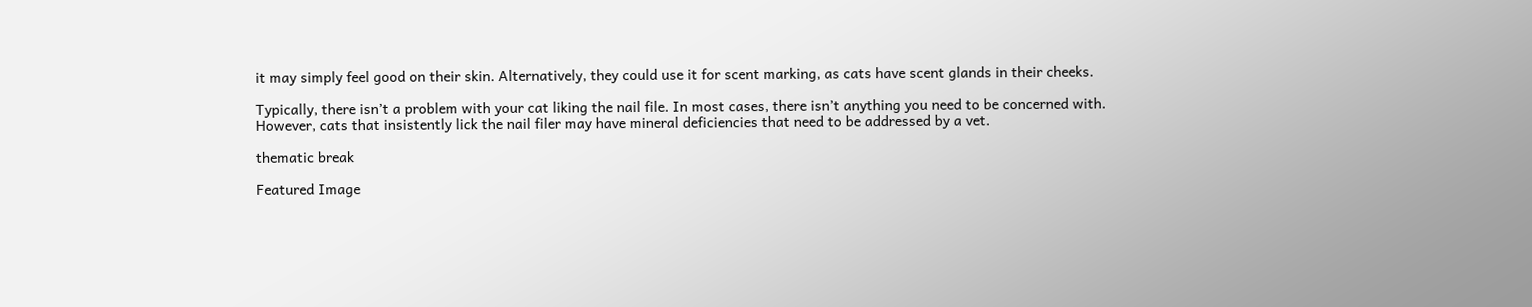it may simply feel good on their skin. Alternatively, they could use it for scent marking, as cats have scent glands in their cheeks.

Typically, there isn’t a problem with your cat liking the nail file. In most cases, there isn’t anything you need to be concerned with. However, cats that insistently lick the nail filer may have mineral deficiencies that need to be addressed by a vet.

thematic break

Featured Image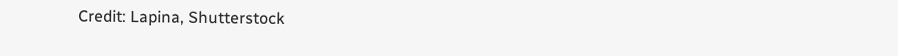Credit: Lapina, Shutterstock